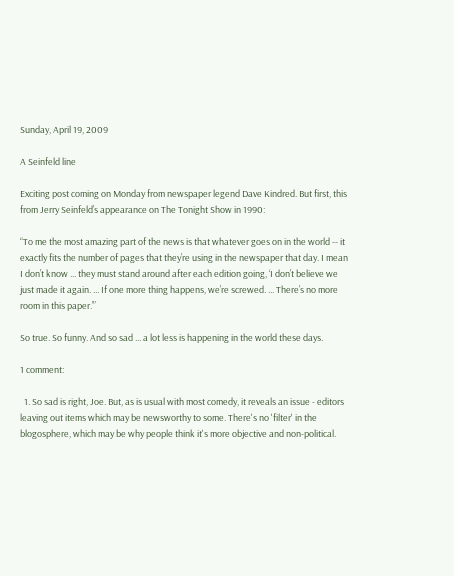Sunday, April 19, 2009

A Seinfeld line

Exciting post coming on Monday from newspaper legend Dave Kindred. But first, this from Jerry Seinfeld’s appearance on The Tonight Show in 1990:

“To me the most amazing part of the news is that whatever goes on in the world -- it exactly fits the number of pages that they’re using in the newspaper that day. I mean I don’t know ... they must stand around after each edition going, ‘I don’t believe we just made it again. ... If one more thing happens, we’re screwed. ... There’s no more room in this paper.’”

So true. So funny. And so sad ... a lot less is happening in the world these days.

1 comment:

  1. So sad is right, Joe. But, as is usual with most comedy, it reveals an issue - editors leaving out items which may be newsworthy to some. There's no 'filter' in the blogosphere, which may be why people think it's more objective and non-political.